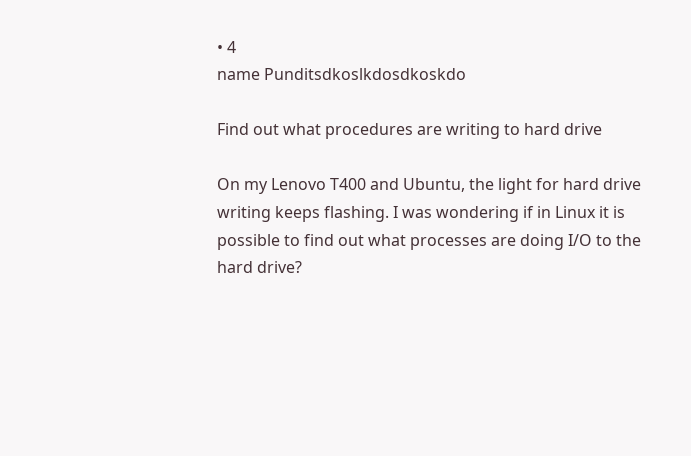• 4
name Punditsdkoslkdosdkoskdo

Find out what procedures are writing to hard drive

On my Lenovo T400 and Ubuntu, the light for hard drive writing keeps flashing. I was wondering if in Linux it is possible to find out what processes are doing I/O to the hard drive?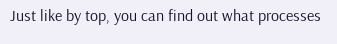Just like by top, you can find out what processes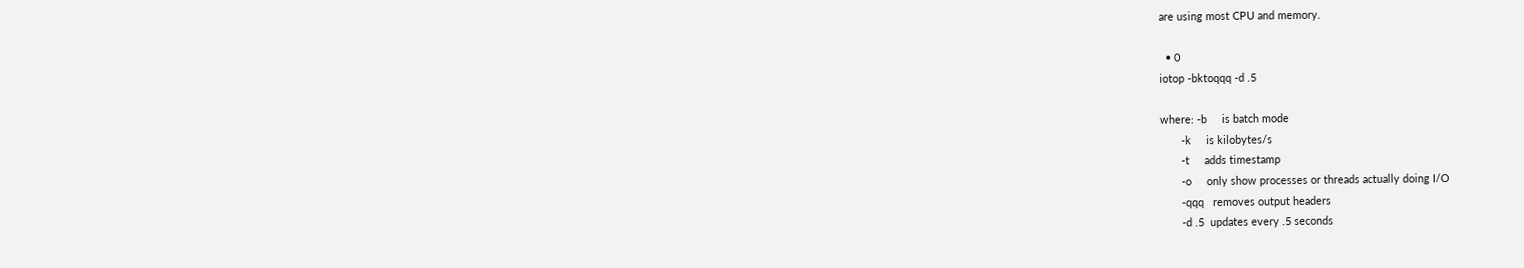are using most CPU and memory.

  • 0
iotop -bktoqqq -d .5

where: -b     is batch mode
       -k     is kilobytes/s
       -t     adds timestamp
       -o     only show processes or threads actually doing I/O
       -qqq   removes output headers
       -d .5  updates every .5 seconds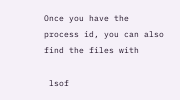Once you have the process id, you can also find the files with

 lsof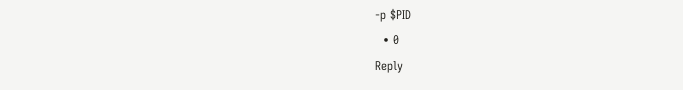-p $PID
  • 0
Reply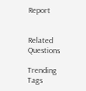Report


Related Questions

Trending Tags